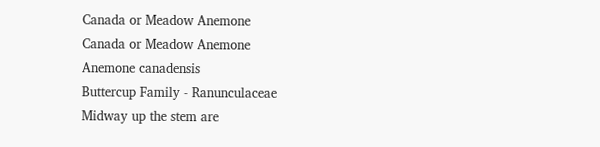Canada or Meadow Anemone
Canada or Meadow Anemone
Anemone canadensis
Buttercup Family - Ranunculaceae
Midway up the stem are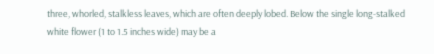three, whorled, stalkless leaves, which are often deeply lobed. Below the single long-stalked white flower (1 to 1.5 inches wide) may be a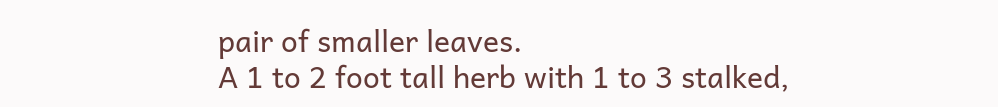pair of smaller leaves.
A 1 to 2 foot tall herb with 1 to 3 stalked,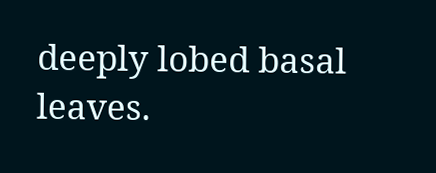deeply lobed basal leaves.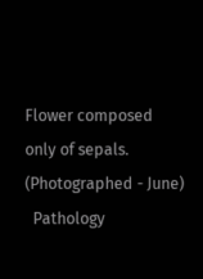Flower composed only of sepals. (Photographed - June)
  Pathology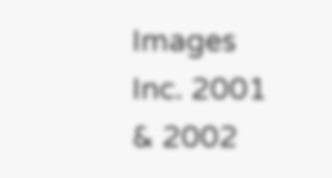Images Inc. 2001 & 2002